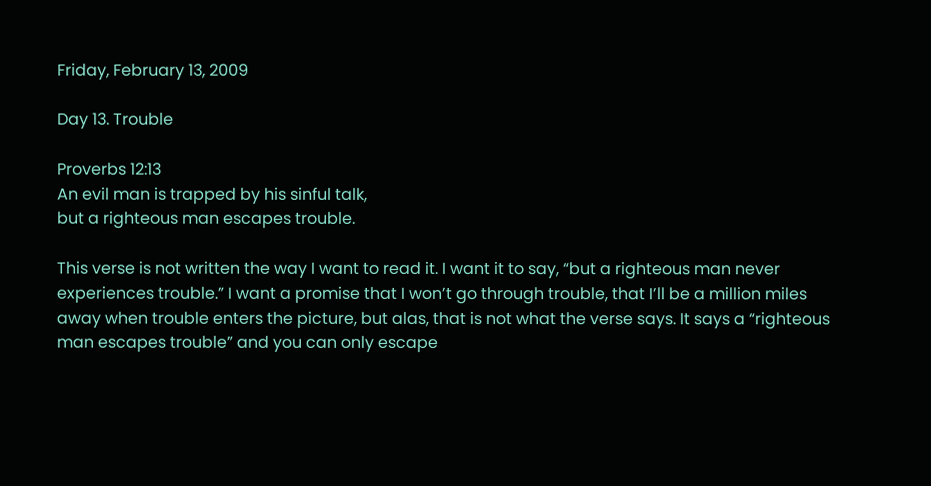Friday, February 13, 2009

Day 13. Trouble

Proverbs 12:13
An evil man is trapped by his sinful talk,
but a righteous man escapes trouble.

This verse is not written the way I want to read it. I want it to say, “but a righteous man never experiences trouble.” I want a promise that I won’t go through trouble, that I’ll be a million miles away when trouble enters the picture, but alas, that is not what the verse says. It says a “righteous man escapes trouble” and you can only escape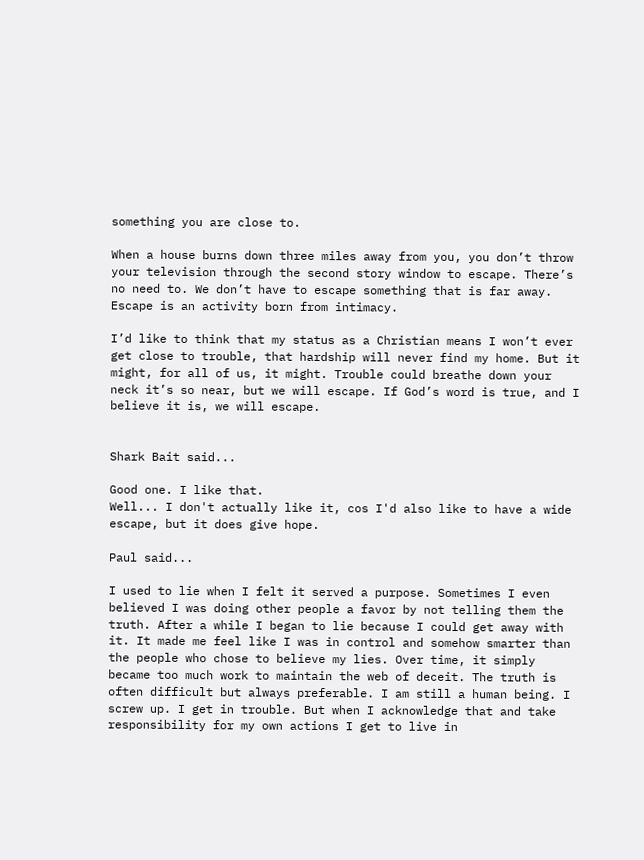something you are close to.

When a house burns down three miles away from you, you don’t throw your television through the second story window to escape. There’s no need to. We don’t have to escape something that is far away. Escape is an activity born from intimacy.

I’d like to think that my status as a Christian means I won’t ever get close to trouble, that hardship will never find my home. But it might, for all of us, it might. Trouble could breathe down your neck it’s so near, but we will escape. If God’s word is true, and I believe it is, we will escape.


Shark Bait said...

Good one. I like that.
Well... I don't actually like it, cos I'd also like to have a wide escape, but it does give hope.

Paul said...

I used to lie when I felt it served a purpose. Sometimes I even believed I was doing other people a favor by not telling them the truth. After a while I began to lie because I could get away with it. It made me feel like I was in control and somehow smarter than the people who chose to believe my lies. Over time, it simply became too much work to maintain the web of deceit. The truth is often difficult but always preferable. I am still a human being. I screw up. I get in trouble. But when I acknowledge that and take responsibility for my own actions I get to live in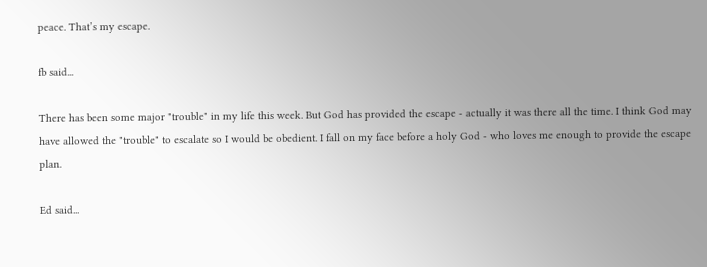peace. That’s my escape.

fb said...

There has been some major "trouble" in my life this week. But God has provided the escape - actually it was there all the time. I think God may have allowed the "trouble" to escalate so I would be obedient. I fall on my face before a holy God - who loves me enough to provide the escape plan.

Ed said...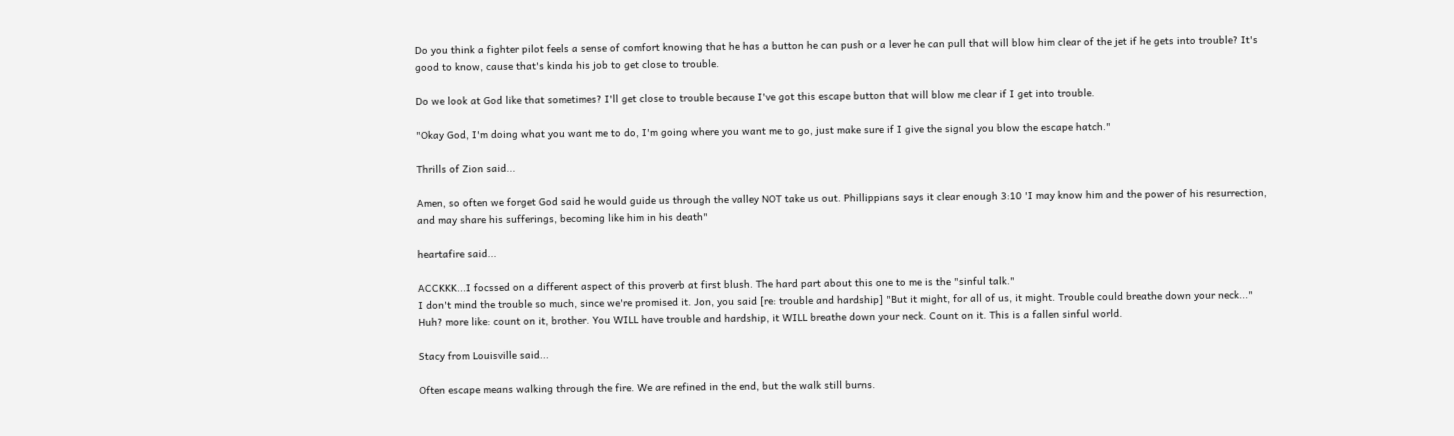Do you think a fighter pilot feels a sense of comfort knowing that he has a button he can push or a lever he can pull that will blow him clear of the jet if he gets into trouble? It's good to know, cause that's kinda his job to get close to trouble.

Do we look at God like that sometimes? I'll get close to trouble because I've got this escape button that will blow me clear if I get into trouble.

"Okay God, I'm doing what you want me to do, I'm going where you want me to go, just make sure if I give the signal you blow the escape hatch."

Thrills of Zion said...

Amen, so often we forget God said he would guide us through the valley NOT take us out. Phillippians says it clear enough 3:10 'I may know him and the power of his resurrection, and may share his sufferings, becoming like him in his death"

heartafire said...

ACCKKK...I focssed on a different aspect of this proverb at first blush. The hard part about this one to me is the "sinful talk."
I don't mind the trouble so much, since we're promised it. Jon, you said [re: trouble and hardship] "But it might, for all of us, it might. Trouble could breathe down your neck..."
Huh? more like: count on it, brother. You WILL have trouble and hardship, it WILL breathe down your neck. Count on it. This is a fallen sinful world.

Stacy from Louisville said...

Often escape means walking through the fire. We are refined in the end, but the walk still burns.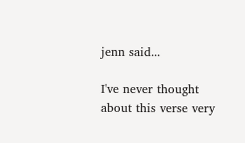jenn said...

I've never thought about this verse very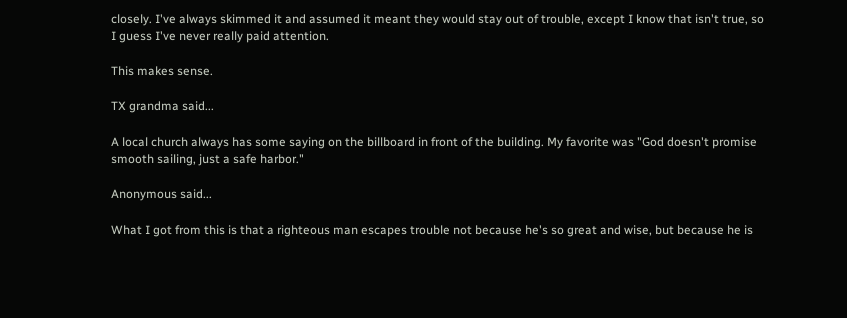closely. I've always skimmed it and assumed it meant they would stay out of trouble, except I know that isn't true, so I guess I've never really paid attention.

This makes sense.

TX grandma said...

A local church always has some saying on the billboard in front of the building. My favorite was "God doesn't promise smooth sailing, just a safe harbor."

Anonymous said...

What I got from this is that a righteous man escapes trouble not because he's so great and wise, but because he is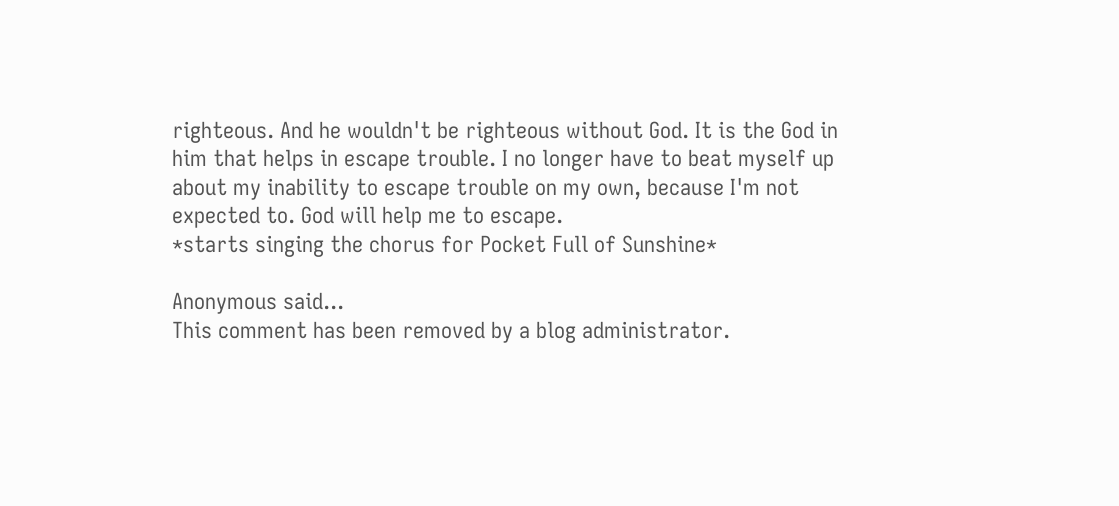righteous. And he wouldn't be righteous without God. It is the God in him that helps in escape trouble. I no longer have to beat myself up about my inability to escape trouble on my own, because I'm not expected to. God will help me to escape.
*starts singing the chorus for Pocket Full of Sunshine*

Anonymous said...
This comment has been removed by a blog administrator.